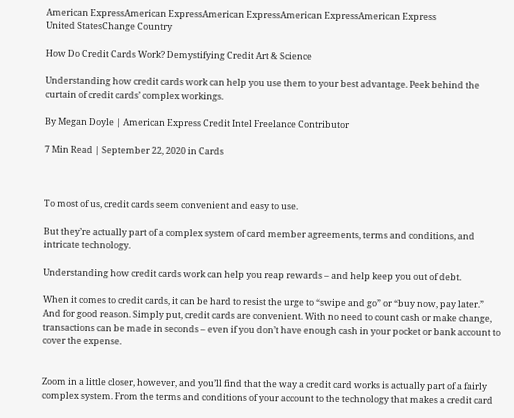American ExpressAmerican ExpressAmerican ExpressAmerican ExpressAmerican Express
United StatesChange Country

How Do Credit Cards Work? Demystifying Credit Art & Science

Understanding how credit cards work can help you use them to your best advantage. Peek behind the curtain of credit cards’ complex workings.

By Megan Doyle | American Express Credit Intel Freelance Contributor

7 Min Read | September 22, 2020 in Cards



To most of us, credit cards seem convenient and easy to use.

But they’re actually part of a complex system of card member agreements, terms and conditions, and intricate technology.

Understanding how credit cards work can help you reap rewards – and help keep you out of debt.

When it comes to credit cards, it can be hard to resist the urge to “swipe and go” or “buy now, pay later.” And for good reason. Simply put, credit cards are convenient. With no need to count cash or make change, transactions can be made in seconds – even if you don’t have enough cash in your pocket or bank account to cover the expense.


Zoom in a little closer, however, and you’ll find that the way a credit card works is actually part of a fairly complex system. From the terms and conditions of your account to the technology that makes a credit card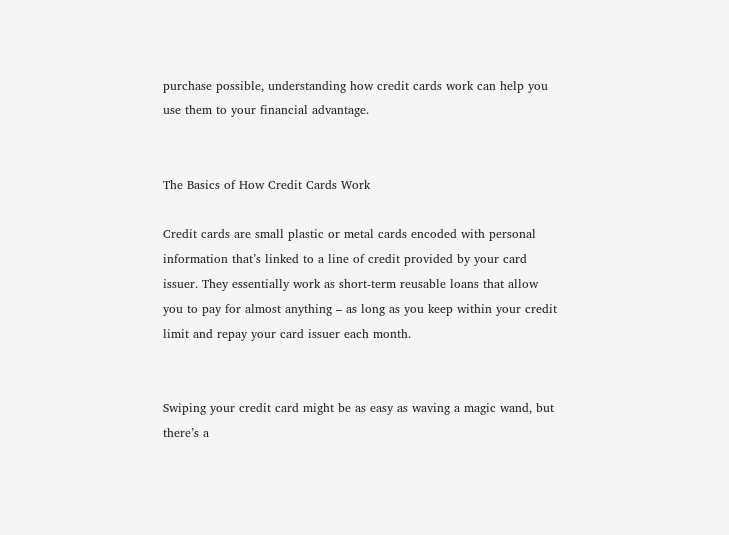purchase possible, understanding how credit cards work can help you use them to your financial advantage.


The Basics of How Credit Cards Work

Credit cards are small plastic or metal cards encoded with personal information that’s linked to a line of credit provided by your card issuer. They essentially work as short-term reusable loans that allow you to pay for almost anything – as long as you keep within your credit limit and repay your card issuer each month.


Swiping your credit card might be as easy as waving a magic wand, but there’s a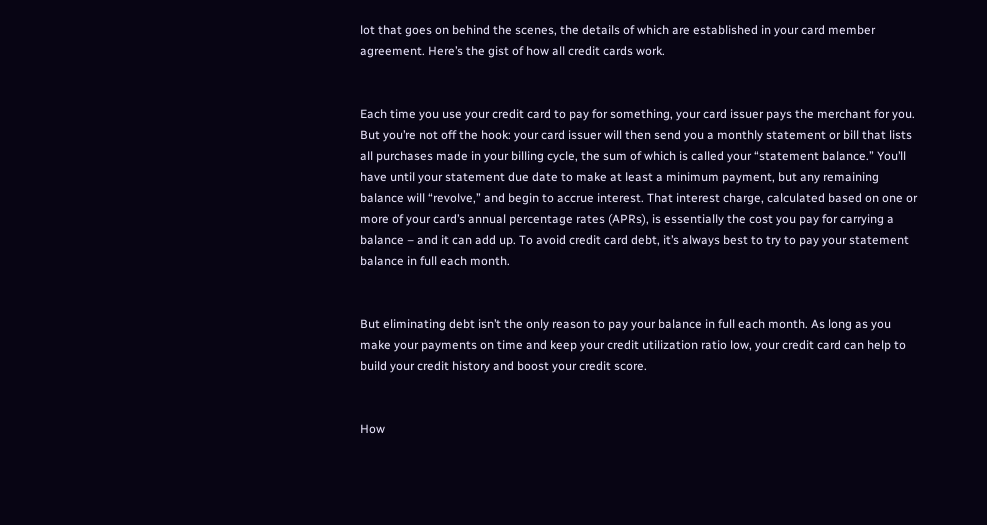lot that goes on behind the scenes, the details of which are established in your card member agreement. Here’s the gist of how all credit cards work.


Each time you use your credit card to pay for something, your card issuer pays the merchant for you. But you’re not off the hook: your card issuer will then send you a monthly statement or bill that lists all purchases made in your billing cycle, the sum of which is called your “statement balance.” You’ll have until your statement due date to make at least a minimum payment, but any remaining balance will “revolve,” and begin to accrue interest. That interest charge, calculated based on one or more of your card’s annual percentage rates (APRs), is essentially the cost you pay for carrying a balance – and it can add up. To avoid credit card debt, it’s always best to try to pay your statement balance in full each month.


But eliminating debt isn’t the only reason to pay your balance in full each month. As long as you make your payments on time and keep your credit utilization ratio low, your credit card can help to build your credit history and boost your credit score.


How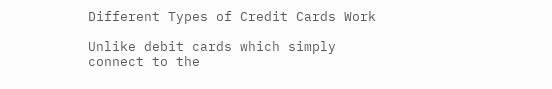Different Types of Credit Cards Work

Unlike debit cards which simply connect to the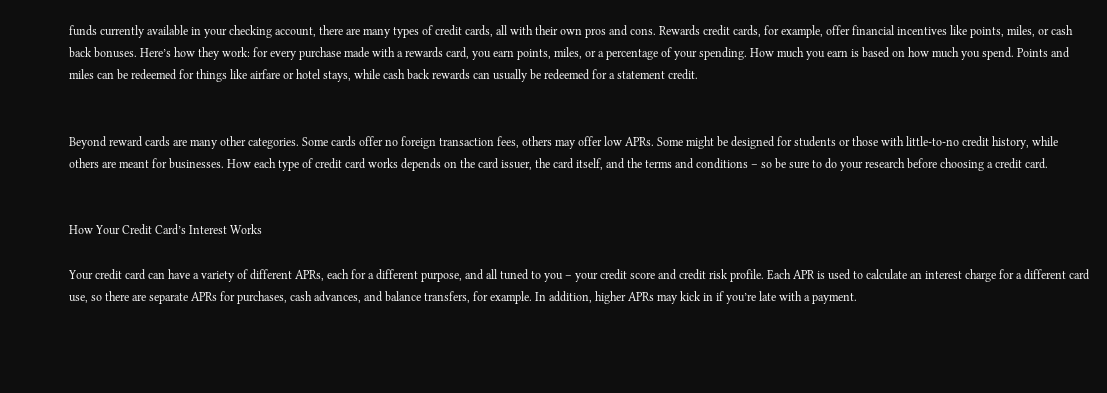funds currently available in your checking account, there are many types of credit cards, all with their own pros and cons. Rewards credit cards, for example, offer financial incentives like points, miles, or cash back bonuses. Here’s how they work: for every purchase made with a rewards card, you earn points, miles, or a percentage of your spending. How much you earn is based on how much you spend. Points and miles can be redeemed for things like airfare or hotel stays, while cash back rewards can usually be redeemed for a statement credit.


Beyond reward cards are many other categories. Some cards offer no foreign transaction fees, others may offer low APRs. Some might be designed for students or those with little-to-no credit history, while others are meant for businesses. How each type of credit card works depends on the card issuer, the card itself, and the terms and conditions – so be sure to do your research before choosing a credit card.


How Your Credit Card’s Interest Works

Your credit card can have a variety of different APRs, each for a different purpose, and all tuned to you – your credit score and credit risk profile. Each APR is used to calculate an interest charge for a different card use, so there are separate APRs for purchases, cash advances, and balance transfers, for example. In addition, higher APRs may kick in if you’re late with a payment.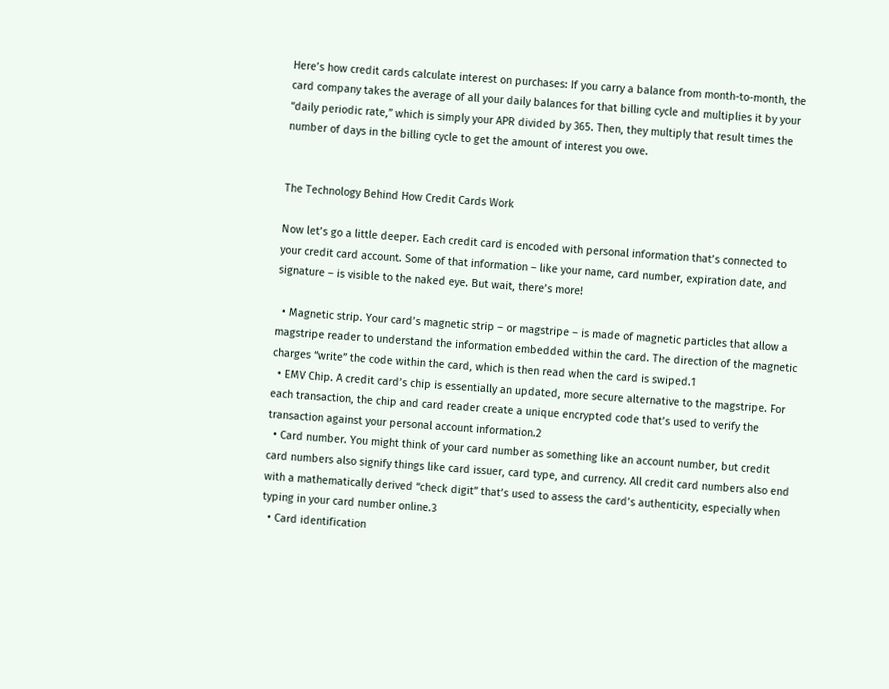Here’s how credit cards calculate interest on purchases: If you carry a balance from month-to-month, the card company takes the average of all your daily balances for that billing cycle and multiplies it by your “daily periodic rate,” which is simply your APR divided by 365. Then, they multiply that result times the number of days in the billing cycle to get the amount of interest you owe.


The Technology Behind How Credit Cards Work

Now let’s go a little deeper. Each credit card is encoded with personal information that’s connected to your credit card account. Some of that information – like your name, card number, expiration date, and signature – is visible to the naked eye. But wait, there’s more!

  • Magnetic strip. Your card’s magnetic strip – or magstripe – is made of magnetic particles that allow a magstripe reader to understand the information embedded within the card. The direction of the magnetic charges “write” the code within the card, which is then read when the card is swiped.1
  • EMV Chip. A credit card’s chip is essentially an updated, more secure alternative to the magstripe. For each transaction, the chip and card reader create a unique encrypted code that’s used to verify the transaction against your personal account information.2
  • Card number. You might think of your card number as something like an account number, but credit card numbers also signify things like card issuer, card type, and currency. All credit card numbers also end with a mathematically derived “check digit” that’s used to assess the card’s authenticity, especially when typing in your card number online.3
  • Card identification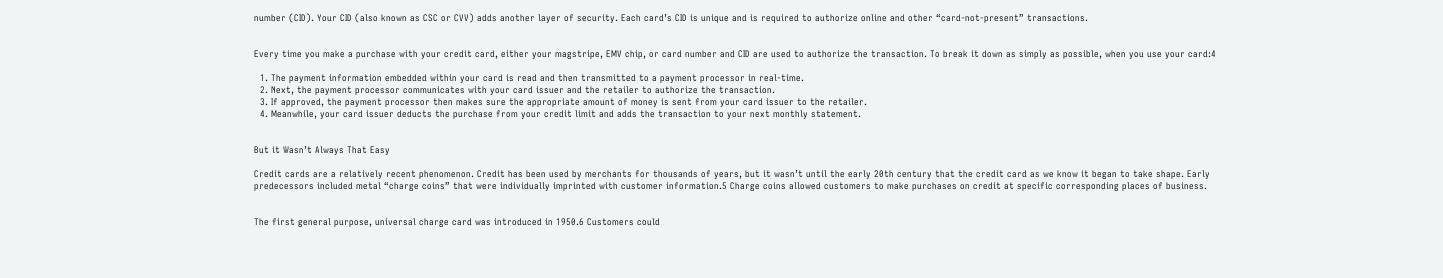number (CID). Your CID (also known as CSC or CVV) adds another layer of security. Each card’s CID is unique and is required to authorize online and other “card-not-present” transactions.


Every time you make a purchase with your credit card, either your magstripe, EMV chip, or card number and CID are used to authorize the transaction. To break it down as simply as possible, when you use your card:4

  1. The payment information embedded within your card is read and then transmitted to a payment processor in real-time.
  2. Next, the payment processor communicates with your card issuer and the retailer to authorize the transaction.
  3. If approved, the payment processor then makes sure the appropriate amount of money is sent from your card issuer to the retailer.
  4. Meanwhile, your card issuer deducts the purchase from your credit limit and adds the transaction to your next monthly statement.


But it Wasn’t Always That Easy

Credit cards are a relatively recent phenomenon. Credit has been used by merchants for thousands of years, but it wasn’t until the early 20th century that the credit card as we know it began to take shape. Early predecessors included metal “charge coins” that were individually imprinted with customer information.5 Charge coins allowed customers to make purchases on credit at specific corresponding places of business.


The first general purpose, universal charge card was introduced in 1950.6 Customers could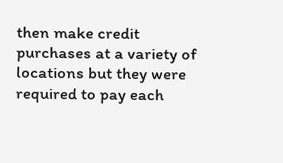then make credit purchases at a variety of locations but they were required to pay each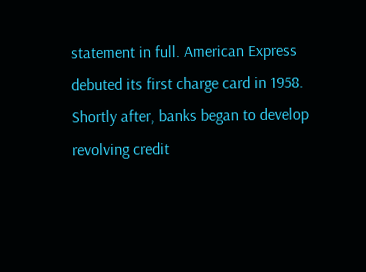statement in full. American Express debuted its first charge card in 1958. Shortly after, banks began to develop revolving credit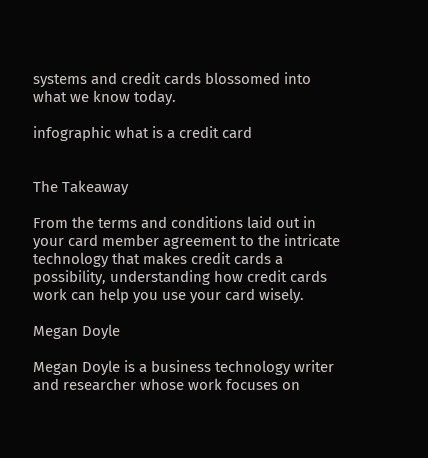systems and credit cards blossomed into what we know today.

infographic what is a credit card


The Takeaway

From the terms and conditions laid out in your card member agreement to the intricate technology that makes credit cards a possibility, understanding how credit cards work can help you use your card wisely.

Megan Doyle

Megan Doyle is a business technology writer and researcher whose work focuses on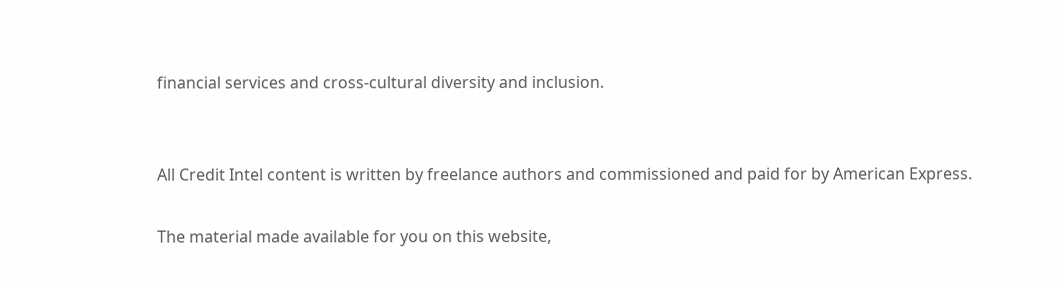financial services and cross-cultural diversity and inclusion.


All Credit Intel content is written by freelance authors and commissioned and paid for by American Express.

The material made available for you on this website,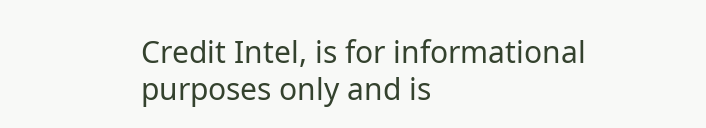Credit Intel, is for informational purposes only and is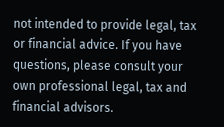not intended to provide legal, tax or financial advice. If you have questions, please consult your own professional legal, tax and financial advisors.